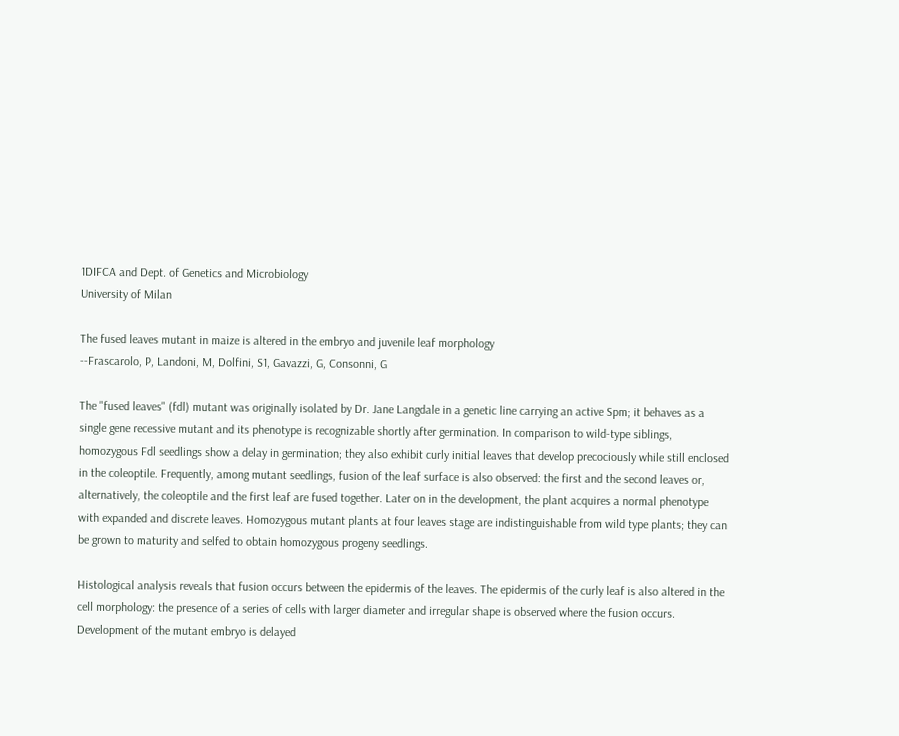1DIFCA and Dept. of Genetics and Microbiology
University of Milan

The fused leaves mutant in maize is altered in the embryo and juvenile leaf morphology
--Frascarolo, P, Landoni, M, Dolfini, S1, Gavazzi, G, Consonni, G

The "fused leaves" (fdl) mutant was originally isolated by Dr. Jane Langdale in a genetic line carrying an active Spm; it behaves as a single gene recessive mutant and its phenotype is recognizable shortly after germination. In comparison to wild-type siblings, homozygous Fdl seedlings show a delay in germination; they also exhibit curly initial leaves that develop precociously while still enclosed in the coleoptile. Frequently, among mutant seedlings, fusion of the leaf surface is also observed: the first and the second leaves or, alternatively, the coleoptile and the first leaf are fused together. Later on in the development, the plant acquires a normal phenotype with expanded and discrete leaves. Homozygous mutant plants at four leaves stage are indistinguishable from wild type plants; they can be grown to maturity and selfed to obtain homozygous progeny seedlings.

Histological analysis reveals that fusion occurs between the epidermis of the leaves. The epidermis of the curly leaf is also altered in the cell morphology: the presence of a series of cells with larger diameter and irregular shape is observed where the fusion occurs. Development of the mutant embryo is delayed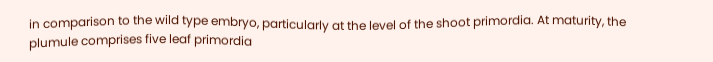in comparison to the wild type embryo, particularly at the level of the shoot primordia. At maturity, the plumule comprises five leaf primordia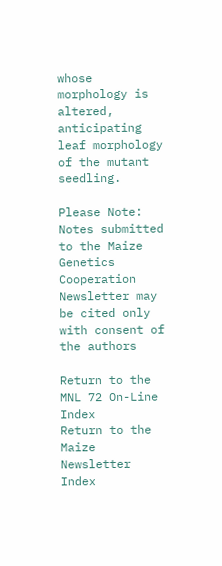whose morphology is altered, anticipating leaf morphology of the mutant seedling.

Please Note: Notes submitted to the Maize Genetics Cooperation Newsletter may be cited only with consent of the authors

Return to the MNL 72 On-Line Index
Return to the Maize Newsletter Index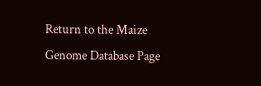Return to the Maize Genome Database Page